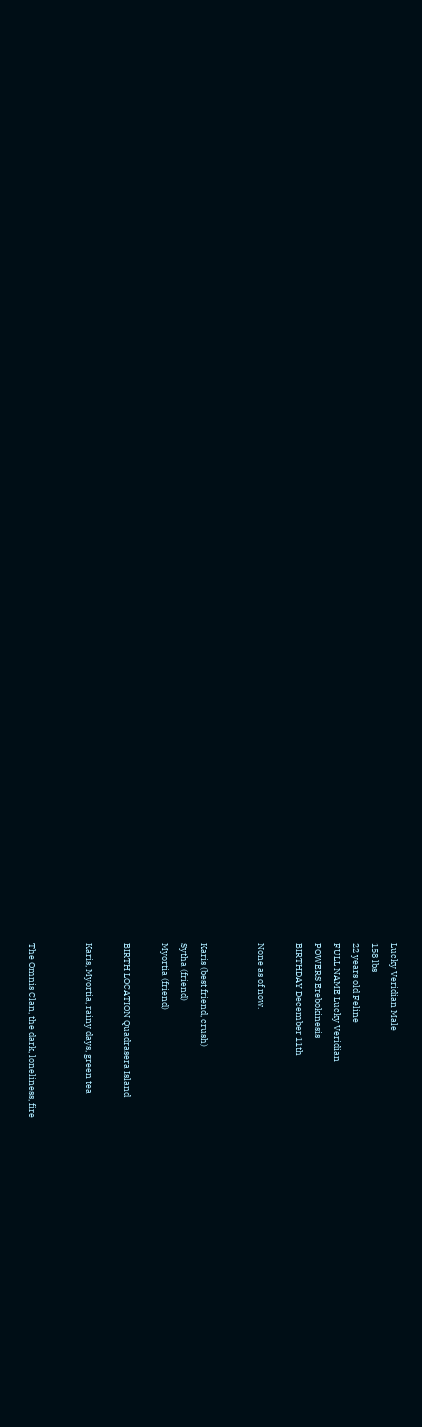Lucky Veridian Male
158 lbs
22 years old Feline
FULL NAME Lucky Veridian
POWERS Erebokinesis
BIRTHDAY December 11th

None as of now.


Karis (best friend, crush)
Sytha (friend)
Myortia (friend)

BIRTH LOCATION Quadrasera Island

Karis, Myortia, rainy days, green tea


The Omnis Clan, the dark, loneliness, fire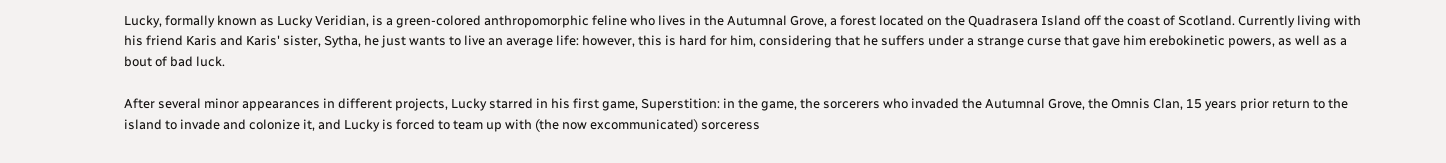Lucky, formally known as Lucky Veridian, is a green-colored anthropomorphic feline who lives in the Autumnal Grove, a forest located on the Quadrasera Island off the coast of Scotland. Currently living with his friend Karis and Karis' sister, Sytha, he just wants to live an average life: however, this is hard for him, considering that he suffers under a strange curse that gave him erebokinetic powers, as well as a bout of bad luck.

After several minor appearances in different projects, Lucky starred in his first game, Superstition: in the game, the sorcerers who invaded the Autumnal Grove, the Omnis Clan, 15 years prior return to the island to invade and colonize it, and Lucky is forced to team up with (the now excommunicated) sorceress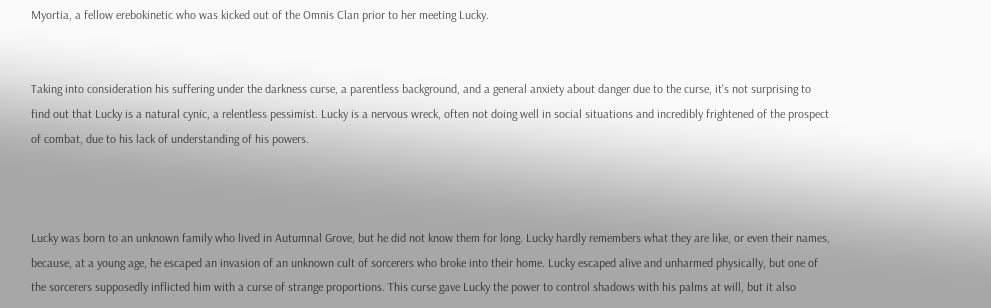Myortia, a fellow erebokinetic who was kicked out of the Omnis Clan prior to her meeting Lucky.


Taking into consideration his suffering under the darkness curse, a parentless background, and a general anxiety about danger due to the curse, it's not surprising to find out that Lucky is a natural cynic, a relentless pessimist. Lucky is a nervous wreck, often not doing well in social situations and incredibly frightened of the prospect of combat, due to his lack of understanding of his powers.



Lucky was born to an unknown family who lived in Autumnal Grove, but he did not know them for long. Lucky hardly remembers what they are like, or even their names, because, at a young age, he escaped an invasion of an unknown cult of sorcerers who broke into their home. Lucky escaped alive and unharmed physically, but one of the sorcerers supposedly inflicted him with a curse of strange proportions. This curse gave Lucky the power to control shadows with his palms at will, but it also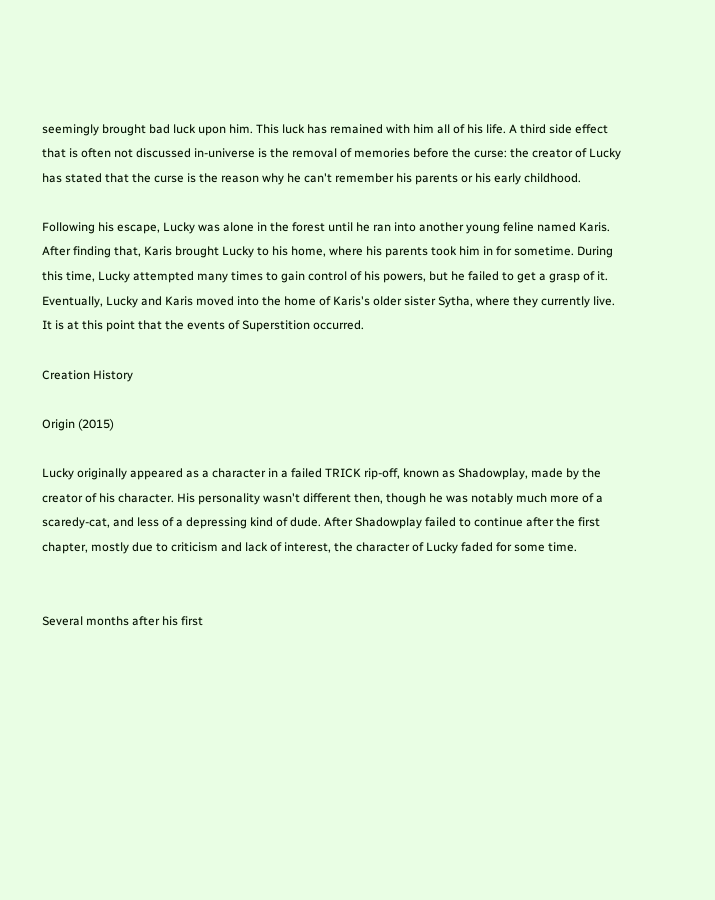seemingly brought bad luck upon him. This luck has remained with him all of his life. A third side effect that is often not discussed in-universe is the removal of memories before the curse: the creator of Lucky has stated that the curse is the reason why he can't remember his parents or his early childhood.

Following his escape, Lucky was alone in the forest until he ran into another young feline named Karis. After finding that, Karis brought Lucky to his home, where his parents took him in for sometime. During this time, Lucky attempted many times to gain control of his powers, but he failed to get a grasp of it. Eventually, Lucky and Karis moved into the home of Karis's older sister Sytha, where they currently live. It is at this point that the events of Superstition occurred.

Creation History

Origin (2015)

Lucky originally appeared as a character in a failed TRICK rip-off, known as Shadowplay, made by the creator of his character. His personality wasn't different then, though he was notably much more of a scaredy-cat, and less of a depressing kind of dude. After Shadowplay failed to continue after the first chapter, mostly due to criticism and lack of interest, the character of Lucky faded for some time.


Several months after his first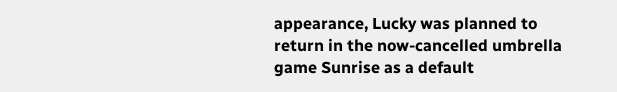appearance, Lucky was planned to return in the now-cancelled umbrella game Sunrise as a default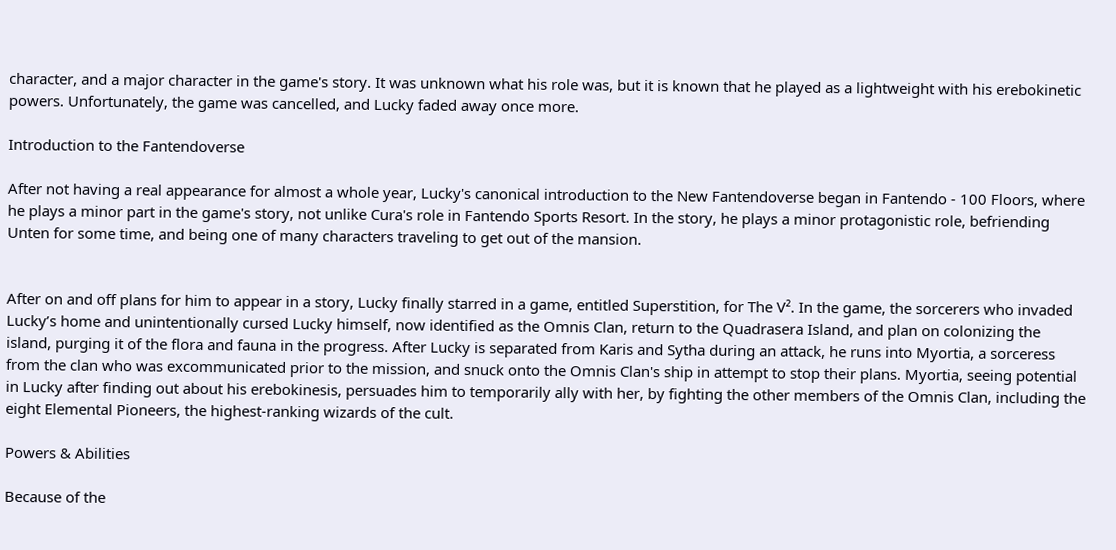character, and a major character in the game's story. It was unknown what his role was, but it is known that he played as a lightweight with his erebokinetic powers. Unfortunately, the game was cancelled, and Lucky faded away once more.

Introduction to the Fantendoverse

After not having a real appearance for almost a whole year, Lucky's canonical introduction to the New Fantendoverse began in Fantendo - 100 Floors, where he plays a minor part in the game's story, not unlike Cura's role in Fantendo Sports Resort. In the story, he plays a minor protagonistic role, befriending Unten for some time, and being one of many characters traveling to get out of the mansion.


After on and off plans for him to appear in a story, Lucky finally starred in a game, entitled Superstition, for The V². In the game, the sorcerers who invaded Lucky’s home and unintentionally cursed Lucky himself, now identified as the Omnis Clan, return to the Quadrasera Island, and plan on colonizing the island, purging it of the flora and fauna in the progress. After Lucky is separated from Karis and Sytha during an attack, he runs into Myortia, a sorceress from the clan who was excommunicated prior to the mission, and snuck onto the Omnis Clan's ship in attempt to stop their plans. Myortia, seeing potential in Lucky after finding out about his erebokinesis, persuades him to temporarily ally with her, by fighting the other members of the Omnis Clan, including the eight Elemental Pioneers, the highest-ranking wizards of the cult.

Powers & Abilities

Because of the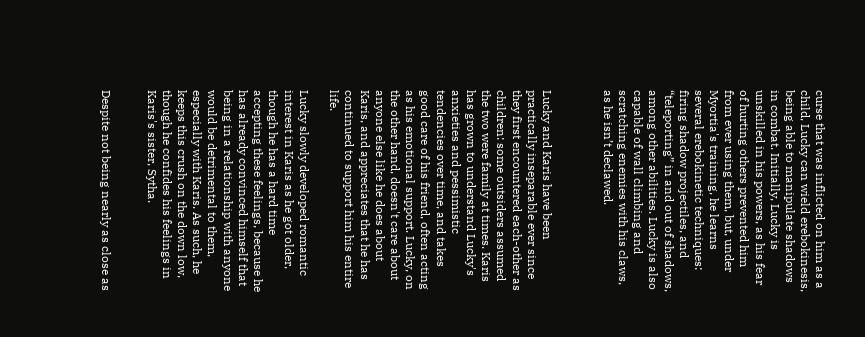curse that was inflicted on him as a child, Lucky can wield erebokinesis, being able to manipulate shadows in combat. Initially, Lucky is unskilled in his powers, as his fear of hurting others prevented him from ever using them, but, under Myortia's training, he learns several erebokinetic techniques: firing shadow projectiles, and “teleporting” in and out of shadows, among other abilities. Lucky is also capable of wall climbing and scratching enemies with his claws, as he isn’t declawed.



Lucky and Karis have been practically inseparable ever since they first encountered each-other as children: some outsiders assumed the two were family at times. Karis has grown to understand Lucky's anxieties and pessimistic tendencies over time, and takes good care of his friend, often acting as his emotional support. Lucky, on the other hand, doesn't care about anyone else like he does about Karis, and appreciates that he has continued to support him his entire life.

Lucky slowly developed romantic interest in Karis as he got older, though he has a hard time accepting these feelings, because he has already convinced himself that being in a relationship with anyone would be detrimental to them, especially with Karis. As such, he keeps this crush on the down low, though he confides his feelings in Karis's sister, Sytha.


Despite not being nearly as close as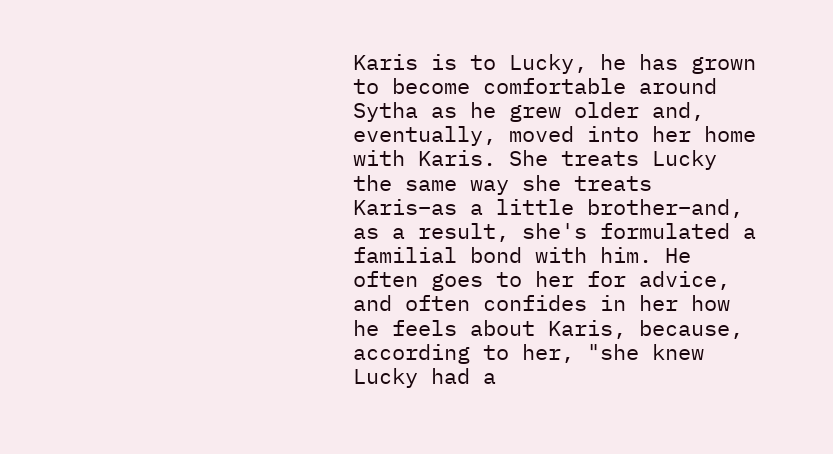Karis is to Lucky, he has grown to become comfortable around Sytha as he grew older and, eventually, moved into her home with Karis. She treats Lucky the same way she treats Karis–as a little brother–and, as a result, she's formulated a familial bond with him. He often goes to her for advice, and often confides in her how he feels about Karis, because, according to her, "she knew Lucky had a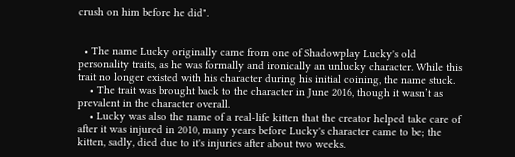crush on him before he did".


  • The name Lucky originally came from one of Shadowplay Lucky's old personality traits, as he was formally and ironically an unlucky character. While this trait no longer existed with his character during his initial coining, the name stuck.
    • The trait was brought back to the character in June 2016, though it wasn’t as prevalent in the character overall.
    • Lucky was also the name of a real-life kitten that the creator helped take care of after it was injured in 2010, many years before Lucky's character came to be; the kitten, sadly, died due to it's injuries after about two weeks.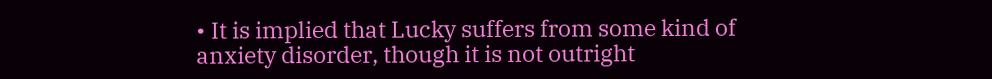• It is implied that Lucky suffers from some kind of anxiety disorder, though it is not outright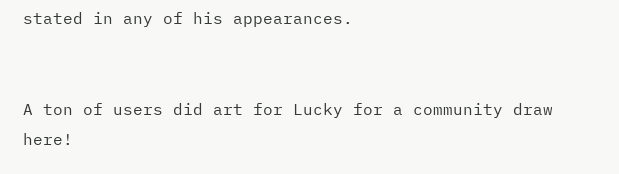stated in any of his appearances.


A ton of users did art for Lucky for a community draw here!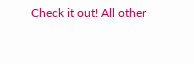Check it out! All other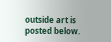outside art is posted below.